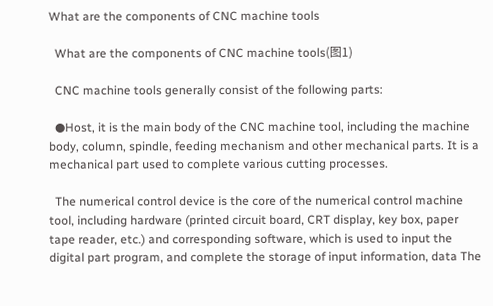What are the components of CNC machine tools

  What are the components of CNC machine tools(图1)

  CNC machine tools generally consist of the following parts:

  ●Host, it is the main body of the CNC machine tool, including the machine body, column, spindle, feeding mechanism and other mechanical parts. It is a mechanical part used to complete various cutting processes.

  The numerical control device is the core of the numerical control machine tool, including hardware (printed circuit board, CRT display, key box, paper tape reader, etc.) and corresponding software, which is used to input the digital part program, and complete the storage of input information, data The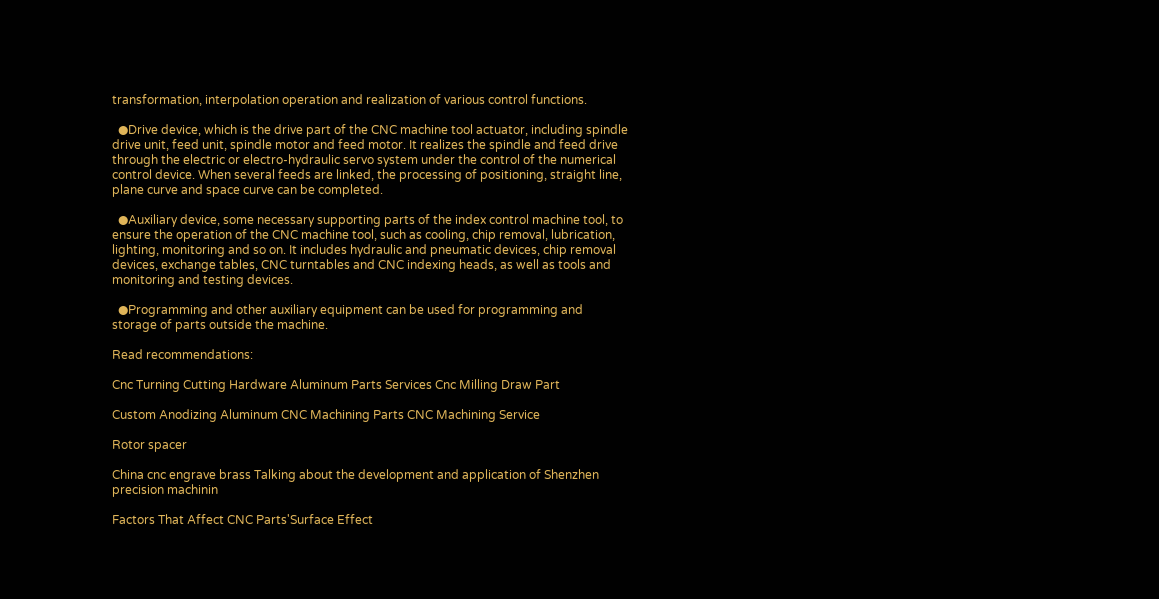transformation, interpolation operation and realization of various control functions.

  ●Drive device, which is the drive part of the CNC machine tool actuator, including spindle drive unit, feed unit, spindle motor and feed motor. It realizes the spindle and feed drive through the electric or electro-hydraulic servo system under the control of the numerical control device. When several feeds are linked, the processing of positioning, straight line, plane curve and space curve can be completed.

  ●Auxiliary device, some necessary supporting parts of the index control machine tool, to ensure the operation of the CNC machine tool, such as cooling, chip removal, lubrication, lighting, monitoring and so on. It includes hydraulic and pneumatic devices, chip removal devices, exchange tables, CNC turntables and CNC indexing heads, as well as tools and monitoring and testing devices.

  ●Programming and other auxiliary equipment can be used for programming and storage of parts outside the machine.

Read recommendations:

Cnc Turning Cutting Hardware Aluminum Parts Services Cnc Milling Draw Part

Custom Anodizing Aluminum CNC Machining Parts CNC Machining Service

Rotor spacer

China cnc engrave brass Talking about the development and application of Shenzhen precision machinin

Factors That Affect CNC Parts'Surface Effect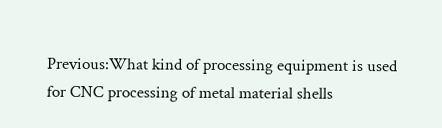Previous:What kind of processing equipment is used for CNC processing of metal material shells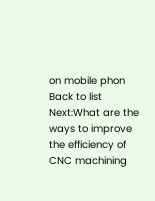on mobile phon
Back to list
Next:What are the ways to improve the efficiency of CNC machining